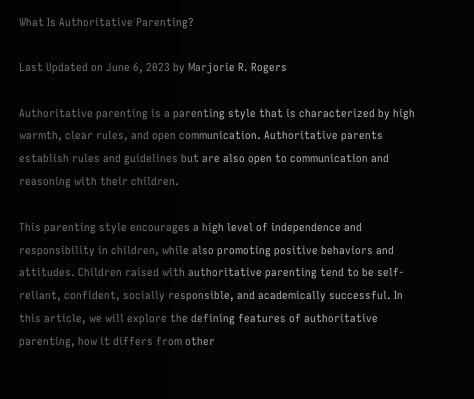What Is Authoritative Parenting?

Last Updated on June 6, 2023 by Marjorie R. Rogers

Authoritative parenting is a parenting style that is characterized by high warmth, clear rules, and open communication. Authoritative parents establish rules and guidelines but are also open to communication and reasoning with their children.

This parenting style encourages a high level of independence and responsibility in children, while also promoting positive behaviors and attitudes. Children raised with authoritative parenting tend to be self-reliant, confident, socially responsible, and academically successful. In this article, we will explore the defining features of authoritative parenting, how it differs from other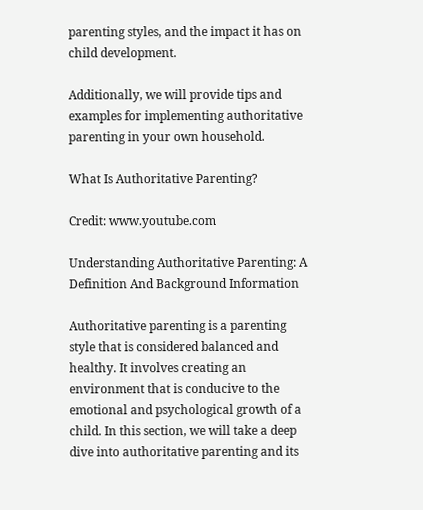parenting styles, and the impact it has on child development.

Additionally, we will provide tips and examples for implementing authoritative parenting in your own household.

What Is Authoritative Parenting?

Credit: www.youtube.com

Understanding Authoritative Parenting: A Definition And Background Information

Authoritative parenting is a parenting style that is considered balanced and healthy. It involves creating an environment that is conducive to the emotional and psychological growth of a child. In this section, we will take a deep dive into authoritative parenting and its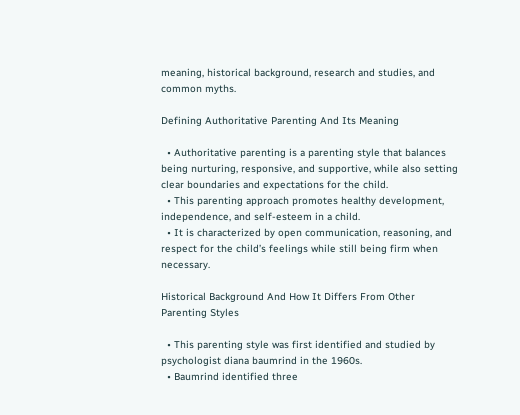meaning, historical background, research and studies, and common myths.

Defining Authoritative Parenting And Its Meaning

  • Authoritative parenting is a parenting style that balances being nurturing, responsive, and supportive, while also setting clear boundaries and expectations for the child.
  • This parenting approach promotes healthy development, independence, and self-esteem in a child.
  • It is characterized by open communication, reasoning, and respect for the child’s feelings while still being firm when necessary.

Historical Background And How It Differs From Other Parenting Styles

  • This parenting style was first identified and studied by psychologist diana baumrind in the 1960s.
  • Baumrind identified three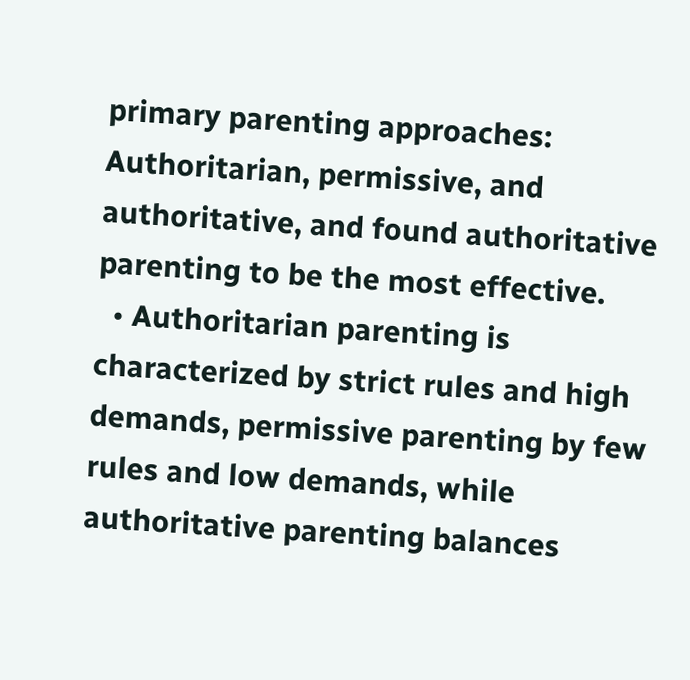primary parenting approaches: Authoritarian, permissive, and authoritative, and found authoritative parenting to be the most effective.
  • Authoritarian parenting is characterized by strict rules and high demands, permissive parenting by few rules and low demands, while authoritative parenting balances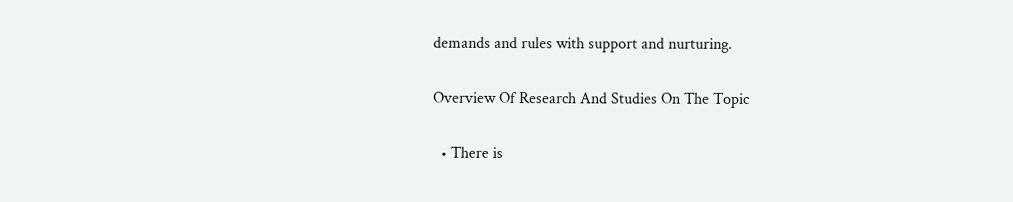demands and rules with support and nurturing.

Overview Of Research And Studies On The Topic

  • There is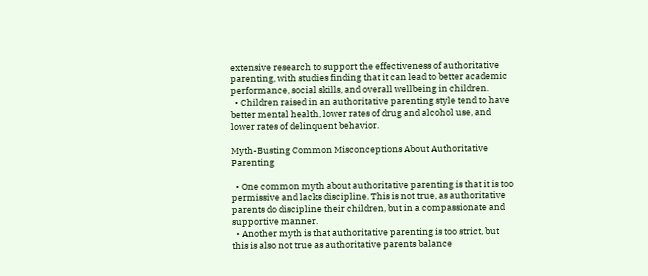extensive research to support the effectiveness of authoritative parenting, with studies finding that it can lead to better academic performance, social skills, and overall wellbeing in children.
  • Children raised in an authoritative parenting style tend to have better mental health, lower rates of drug and alcohol use, and lower rates of delinquent behavior.

Myth-Busting Common Misconceptions About Authoritative Parenting

  • One common myth about authoritative parenting is that it is too permissive and lacks discipline. This is not true, as authoritative parents do discipline their children, but in a compassionate and supportive manner.
  • Another myth is that authoritative parenting is too strict, but this is also not true as authoritative parents balance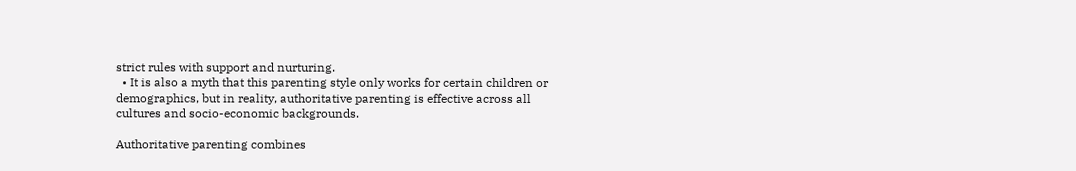strict rules with support and nurturing.
  • It is also a myth that this parenting style only works for certain children or demographics, but in reality, authoritative parenting is effective across all cultures and socio-economic backgrounds.

Authoritative parenting combines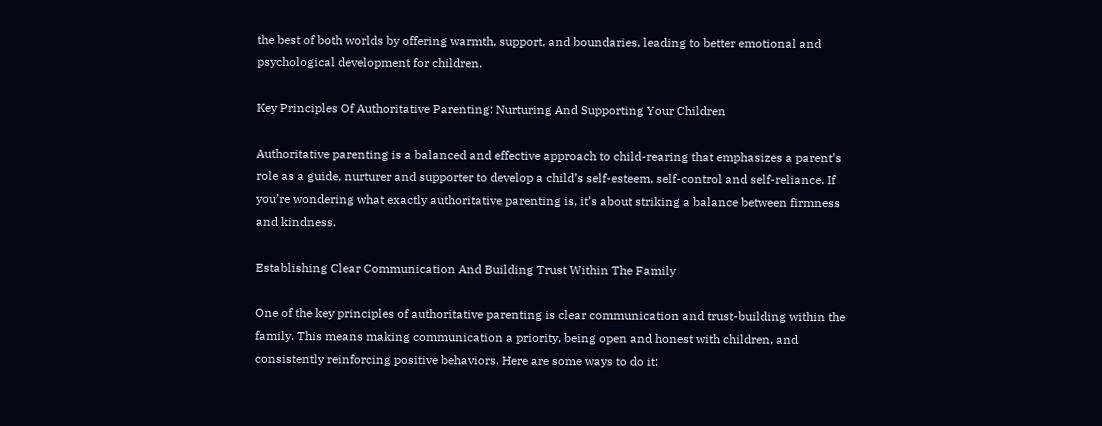the best of both worlds by offering warmth, support, and boundaries, leading to better emotional and psychological development for children.

Key Principles Of Authoritative Parenting: Nurturing And Supporting Your Children

Authoritative parenting is a balanced and effective approach to child-rearing that emphasizes a parent’s role as a guide, nurturer and supporter to develop a child’s self-esteem, self-control and self-reliance. If you’re wondering what exactly authoritative parenting is, it’s about striking a balance between firmness and kindness.

Establishing Clear Communication And Building Trust Within The Family

One of the key principles of authoritative parenting is clear communication and trust-building within the family. This means making communication a priority, being open and honest with children, and consistently reinforcing positive behaviors. Here are some ways to do it: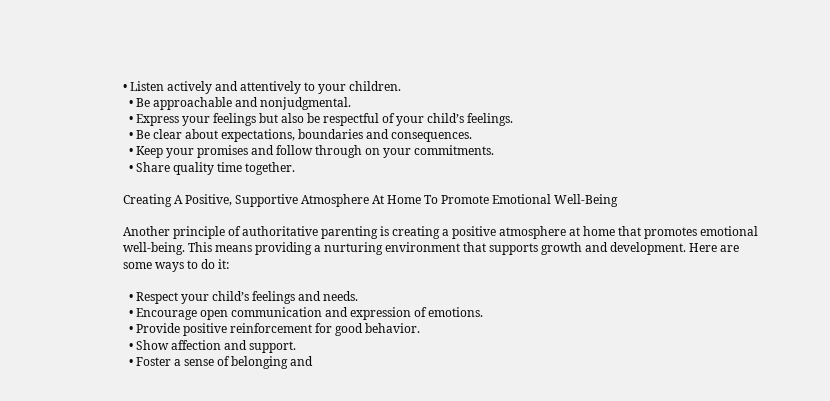• Listen actively and attentively to your children.
  • Be approachable and nonjudgmental.
  • Express your feelings but also be respectful of your child’s feelings.
  • Be clear about expectations, boundaries and consequences.
  • Keep your promises and follow through on your commitments.
  • Share quality time together.

Creating A Positive, Supportive Atmosphere At Home To Promote Emotional Well-Being

Another principle of authoritative parenting is creating a positive atmosphere at home that promotes emotional well-being. This means providing a nurturing environment that supports growth and development. Here are some ways to do it:

  • Respect your child’s feelings and needs.
  • Encourage open communication and expression of emotions.
  • Provide positive reinforcement for good behavior.
  • Show affection and support.
  • Foster a sense of belonging and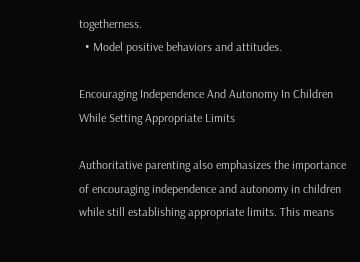togetherness.
  • Model positive behaviors and attitudes.

Encouraging Independence And Autonomy In Children While Setting Appropriate Limits

Authoritative parenting also emphasizes the importance of encouraging independence and autonomy in children while still establishing appropriate limits. This means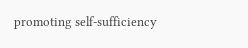promoting self-sufficiency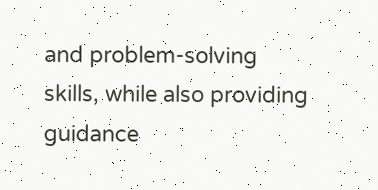and problem-solving skills, while also providing guidance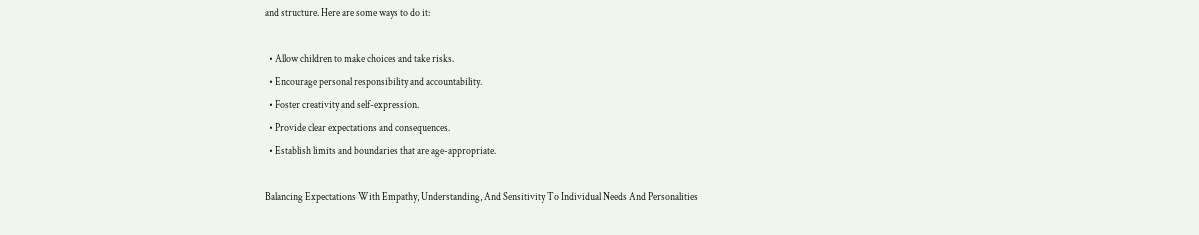and structure. Here are some ways to do it:

  • Allow children to make choices and take risks.
  • Encourage personal responsibility and accountability.
  • Foster creativity and self-expression.
  • Provide clear expectations and consequences.
  • Establish limits and boundaries that are age-appropriate.

Balancing Expectations With Empathy, Understanding, And Sensitivity To Individual Needs And Personalities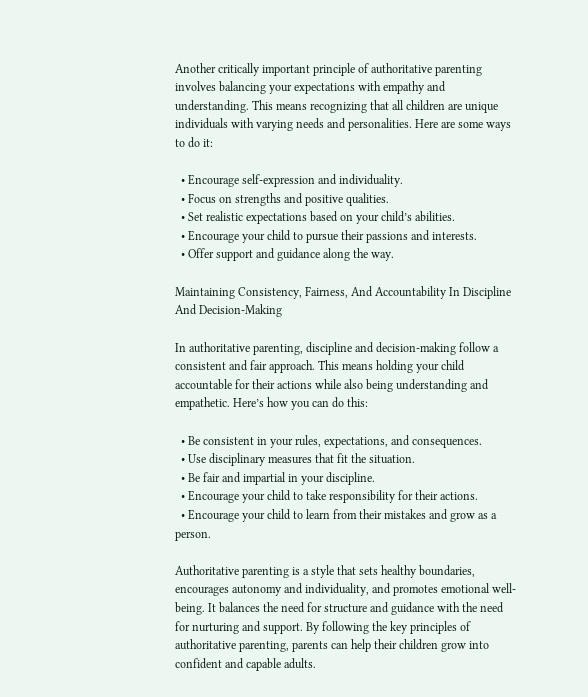Another critically important principle of authoritative parenting involves balancing your expectations with empathy and understanding. This means recognizing that all children are unique individuals with varying needs and personalities. Here are some ways to do it:

  • Encourage self-expression and individuality.
  • Focus on strengths and positive qualities.
  • Set realistic expectations based on your child’s abilities.
  • Encourage your child to pursue their passions and interests.
  • Offer support and guidance along the way.

Maintaining Consistency, Fairness, And Accountability In Discipline And Decision-Making

In authoritative parenting, discipline and decision-making follow a consistent and fair approach. This means holding your child accountable for their actions while also being understanding and empathetic. Here’s how you can do this:

  • Be consistent in your rules, expectations, and consequences.
  • Use disciplinary measures that fit the situation.
  • Be fair and impartial in your discipline.
  • Encourage your child to take responsibility for their actions.
  • Encourage your child to learn from their mistakes and grow as a person.

Authoritative parenting is a style that sets healthy boundaries, encourages autonomy and individuality, and promotes emotional well-being. It balances the need for structure and guidance with the need for nurturing and support. By following the key principles of authoritative parenting, parents can help their children grow into confident and capable adults.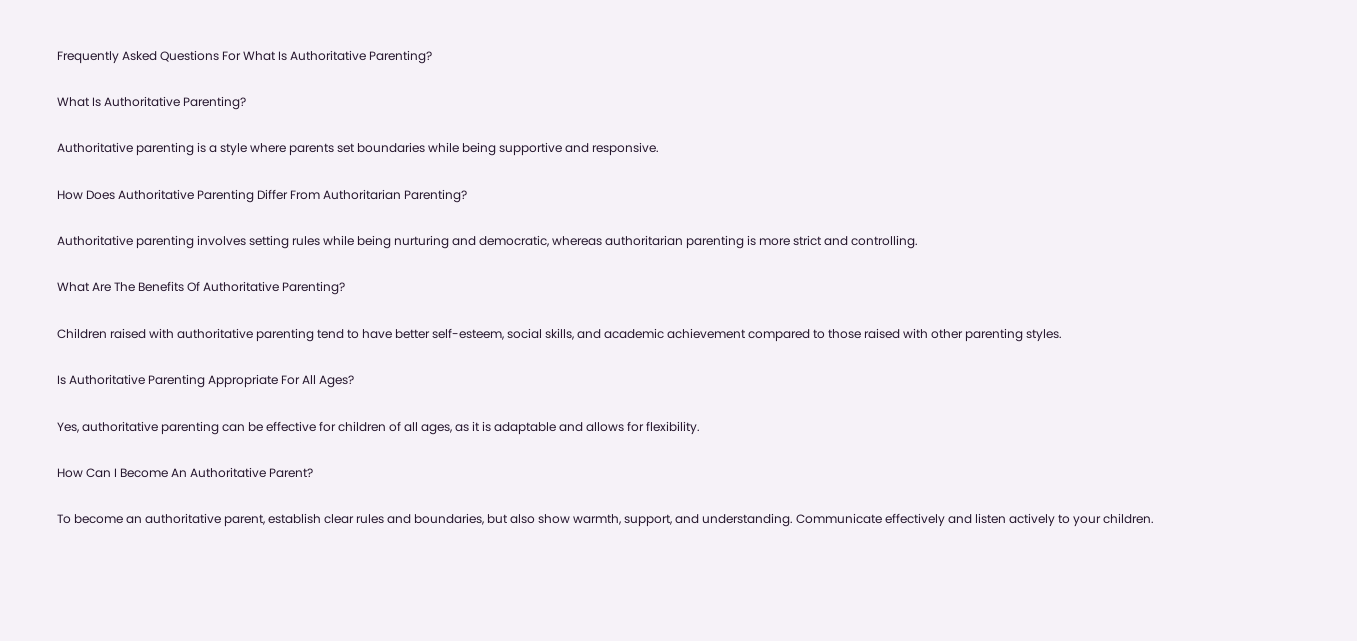Frequently Asked Questions For What Is Authoritative Parenting?

What Is Authoritative Parenting?

Authoritative parenting is a style where parents set boundaries while being supportive and responsive.

How Does Authoritative Parenting Differ From Authoritarian Parenting?

Authoritative parenting involves setting rules while being nurturing and democratic, whereas authoritarian parenting is more strict and controlling.

What Are The Benefits Of Authoritative Parenting?

Children raised with authoritative parenting tend to have better self-esteem, social skills, and academic achievement compared to those raised with other parenting styles.

Is Authoritative Parenting Appropriate For All Ages?

Yes, authoritative parenting can be effective for children of all ages, as it is adaptable and allows for flexibility.

How Can I Become An Authoritative Parent?

To become an authoritative parent, establish clear rules and boundaries, but also show warmth, support, and understanding. Communicate effectively and listen actively to your children.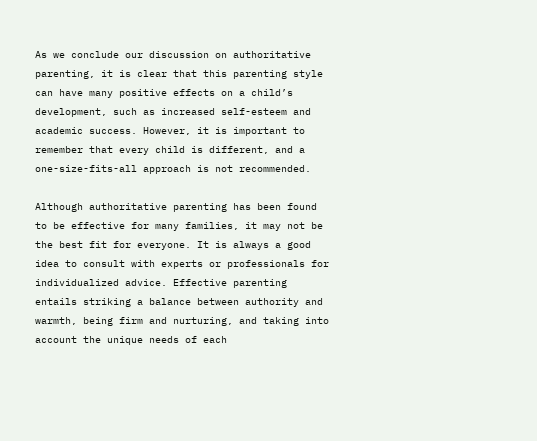As we conclude our discussion on authoritative parenting, it is clear that this parenting style can have many positive effects on a child’s development, such as increased self-esteem and academic success. However, it is important to remember that every child is different, and a one-size-fits-all approach is not recommended.

Although authoritative parenting has been found to be effective for many families, it may not be the best fit for everyone. It is always a good idea to consult with experts or professionals for individualized advice. Effective parenting entails striking a balance between authority and warmth, being firm and nurturing, and taking into account the unique needs of each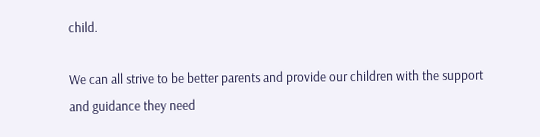child.

We can all strive to be better parents and provide our children with the support and guidance they need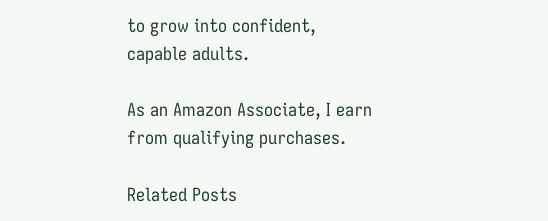to grow into confident, capable adults.

As an Amazon Associate, I earn from qualifying purchases.

Related Posts